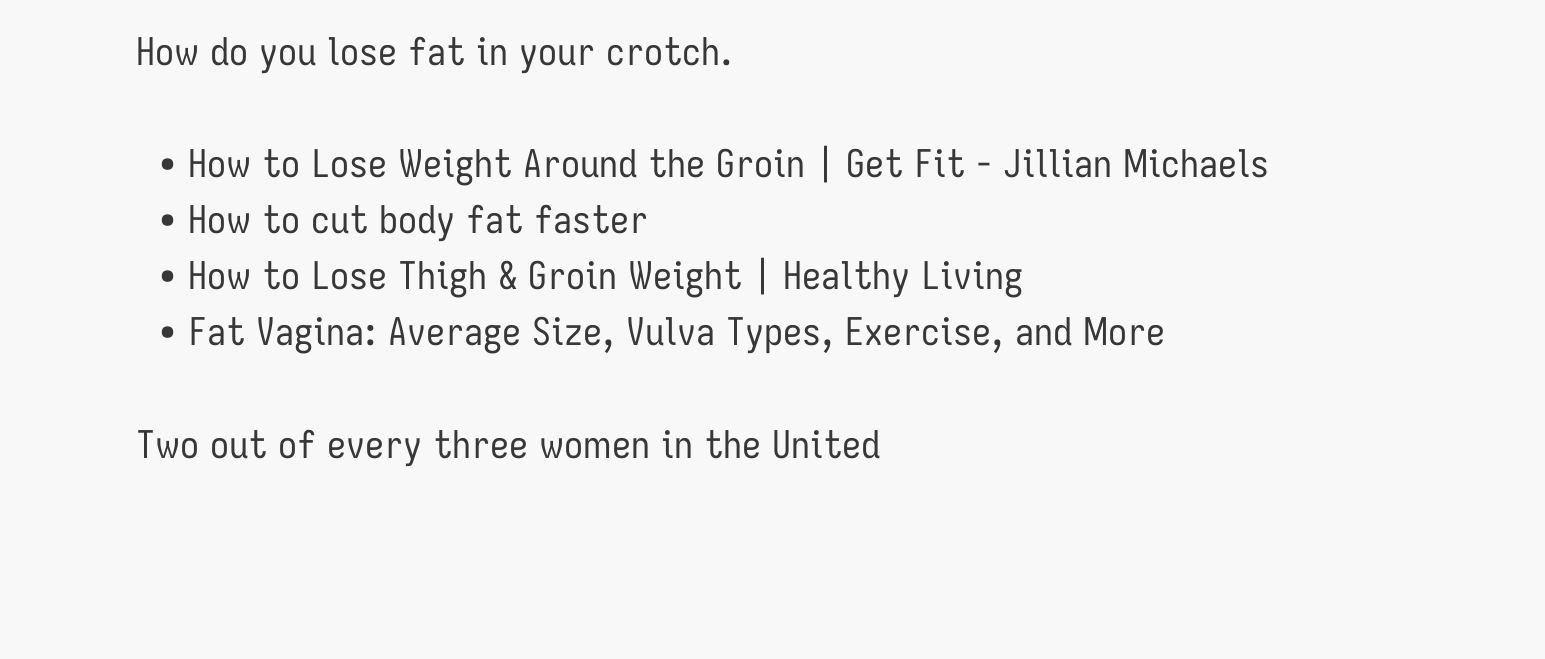How do you lose fat in your crotch.

  • How to Lose Weight Around the Groin | Get Fit - Jillian Michaels
  • How to cut body fat faster
  • How to Lose Thigh & Groin Weight | Healthy Living
  • Fat Vagina: Average Size, Vulva Types, Exercise, and More

Two out of every three women in the United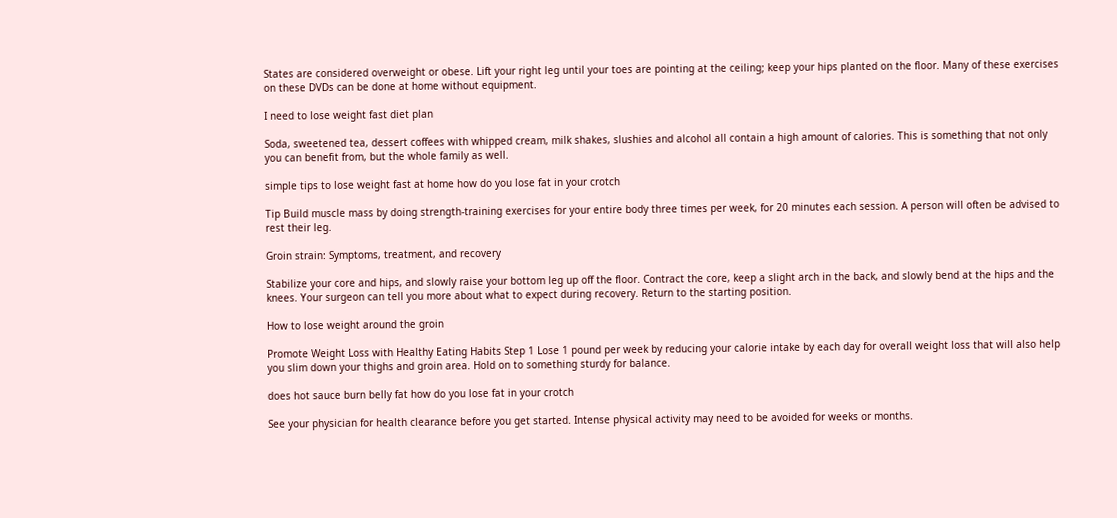States are considered overweight or obese. Lift your right leg until your toes are pointing at the ceiling; keep your hips planted on the floor. Many of these exercises on these DVDs can be done at home without equipment.

I need to lose weight fast diet plan

Soda, sweetened tea, dessert coffees with whipped cream, milk shakes, slushies and alcohol all contain a high amount of calories. This is something that not only you can benefit from, but the whole family as well.

simple tips to lose weight fast at home how do you lose fat in your crotch

Tip Build muscle mass by doing strength-training exercises for your entire body three times per week, for 20 minutes each session. A person will often be advised to rest their leg.

Groin strain: Symptoms, treatment, and recovery

Stabilize your core and hips, and slowly raise your bottom leg up off the floor. Contract the core, keep a slight arch in the back, and slowly bend at the hips and the knees. Your surgeon can tell you more about what to expect during recovery. Return to the starting position.

How to lose weight around the groin

Promote Weight Loss with Healthy Eating Habits Step 1 Lose 1 pound per week by reducing your calorie intake by each day for overall weight loss that will also help you slim down your thighs and groin area. Hold on to something sturdy for balance.

does hot sauce burn belly fat how do you lose fat in your crotch

See your physician for health clearance before you get started. Intense physical activity may need to be avoided for weeks or months.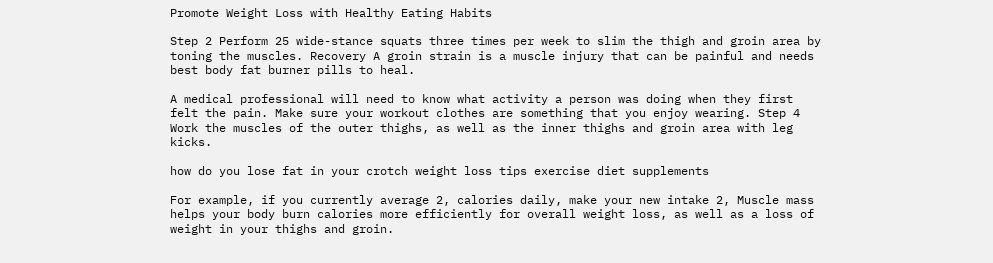Promote Weight Loss with Healthy Eating Habits

Step 2 Perform 25 wide-stance squats three times per week to slim the thigh and groin area by toning the muscles. Recovery A groin strain is a muscle injury that can be painful and needs best body fat burner pills to heal.

A medical professional will need to know what activity a person was doing when they first felt the pain. Make sure your workout clothes are something that you enjoy wearing. Step 4 Work the muscles of the outer thighs, as well as the inner thighs and groin area with leg kicks.

how do you lose fat in your crotch weight loss tips exercise diet supplements

For example, if you currently average 2, calories daily, make your new intake 2, Muscle mass helps your body burn calories more efficiently for overall weight loss, as well as a loss of weight in your thighs and groin.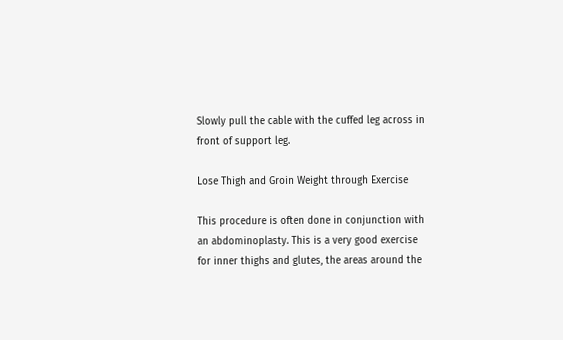Slowly pull the cable with the cuffed leg across in front of support leg.

Lose Thigh and Groin Weight through Exercise

This procedure is often done in conjunction with an abdominoplasty. This is a very good exercise for inner thighs and glutes, the areas around the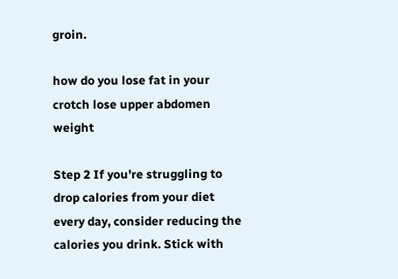groin.

how do you lose fat in your crotch lose upper abdomen weight

Step 2 If you're struggling to drop calories from your diet every day, consider reducing the calories you drink. Stick with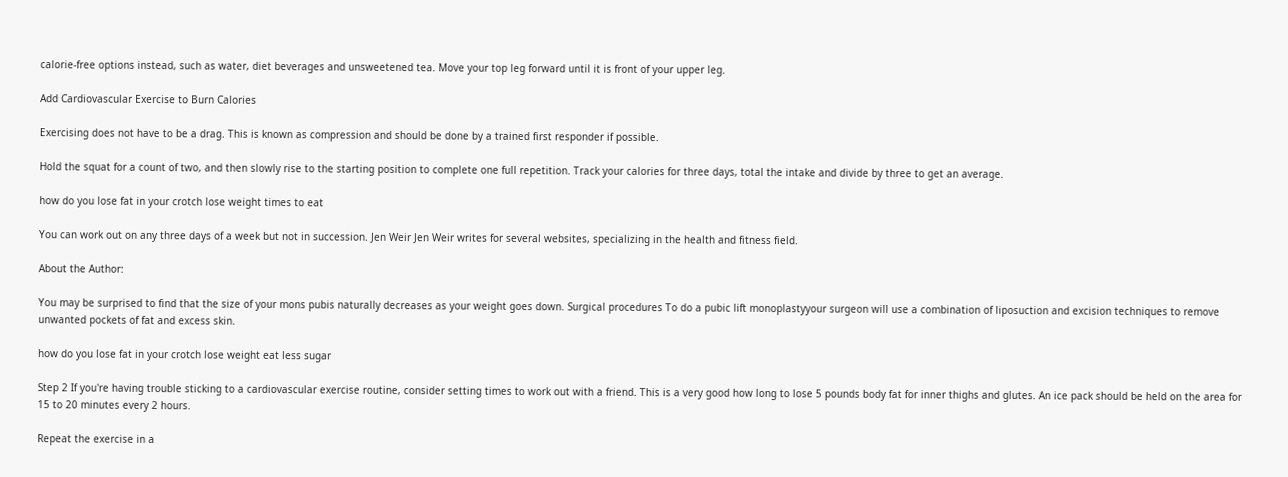calorie-free options instead, such as water, diet beverages and unsweetened tea. Move your top leg forward until it is front of your upper leg.

Add Cardiovascular Exercise to Burn Calories

Exercising does not have to be a drag. This is known as compression and should be done by a trained first responder if possible.

Hold the squat for a count of two, and then slowly rise to the starting position to complete one full repetition. Track your calories for three days, total the intake and divide by three to get an average.

how do you lose fat in your crotch lose weight times to eat

You can work out on any three days of a week but not in succession. Jen Weir Jen Weir writes for several websites, specializing in the health and fitness field.

About the Author:

You may be surprised to find that the size of your mons pubis naturally decreases as your weight goes down. Surgical procedures To do a pubic lift monoplastyyour surgeon will use a combination of liposuction and excision techniques to remove unwanted pockets of fat and excess skin.

how do you lose fat in your crotch lose weight eat less sugar

Step 2 If you're having trouble sticking to a cardiovascular exercise routine, consider setting times to work out with a friend. This is a very good how long to lose 5 pounds body fat for inner thighs and glutes. An ice pack should be held on the area for 15 to 20 minutes every 2 hours.

Repeat the exercise in a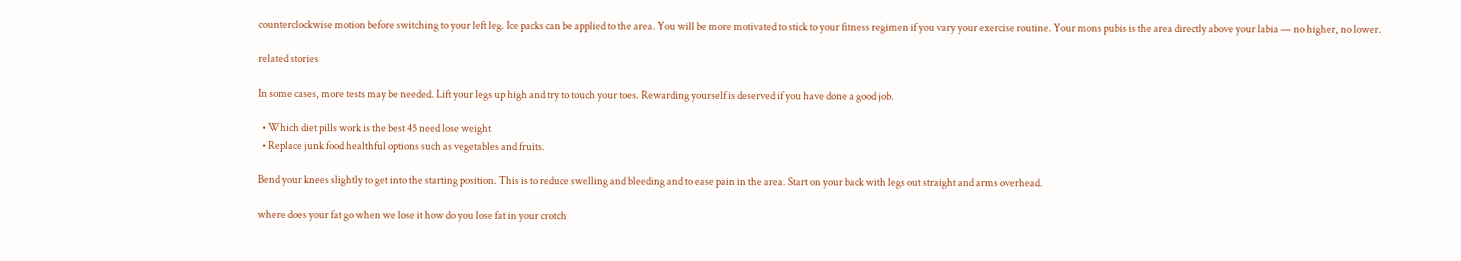counterclockwise motion before switching to your left leg. Ice packs can be applied to the area. You will be more motivated to stick to your fitness regimen if you vary your exercise routine. Your mons pubis is the area directly above your labia — no higher, no lower.

related stories

In some cases, more tests may be needed. Lift your legs up high and try to touch your toes. Rewarding yourself is deserved if you have done a good job.

  • Which diet pills work is the best 45 need lose weight
  • Replace junk food healthful options such as vegetables and fruits.

Bend your knees slightly to get into the starting position. This is to reduce swelling and bleeding and to ease pain in the area. Start on your back with legs out straight and arms overhead.

where does your fat go when we lose it how do you lose fat in your crotch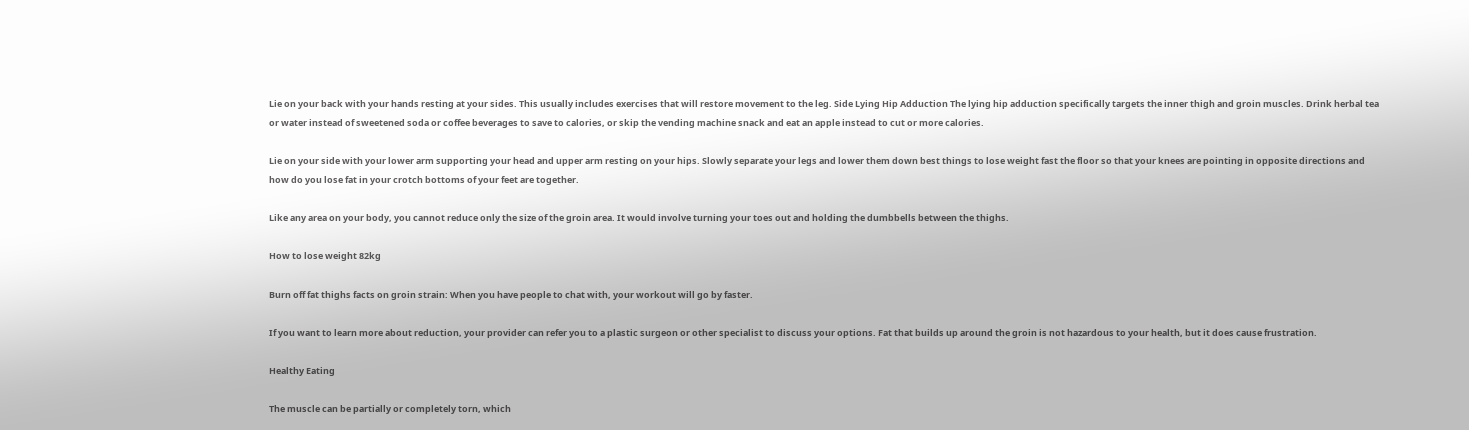Lie on your back with your hands resting at your sides. This usually includes exercises that will restore movement to the leg. Side Lying Hip Adduction The lying hip adduction specifically targets the inner thigh and groin muscles. Drink herbal tea or water instead of sweetened soda or coffee beverages to save to calories, or skip the vending machine snack and eat an apple instead to cut or more calories.

Lie on your side with your lower arm supporting your head and upper arm resting on your hips. Slowly separate your legs and lower them down best things to lose weight fast the floor so that your knees are pointing in opposite directions and how do you lose fat in your crotch bottoms of your feet are together.

Like any area on your body, you cannot reduce only the size of the groin area. It would involve turning your toes out and holding the dumbbells between the thighs.

How to lose weight 82kg

Burn off fat thighs facts on groin strain: When you have people to chat with, your workout will go by faster.

If you want to learn more about reduction, your provider can refer you to a plastic surgeon or other specialist to discuss your options. Fat that builds up around the groin is not hazardous to your health, but it does cause frustration.

Healthy Eating

The muscle can be partially or completely torn, which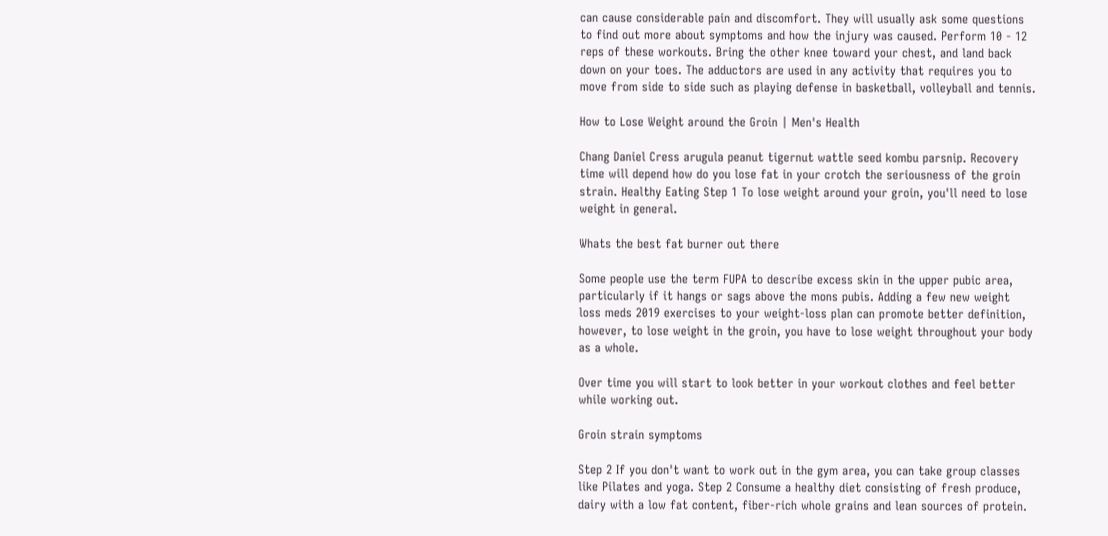can cause considerable pain and discomfort. They will usually ask some questions to find out more about symptoms and how the injury was caused. Perform 10 - 12 reps of these workouts. Bring the other knee toward your chest, and land back down on your toes. The adductors are used in any activity that requires you to move from side to side such as playing defense in basketball, volleyball and tennis.

How to Lose Weight around the Groin | Men's Health

Chang Daniel Cress arugula peanut tigernut wattle seed kombu parsnip. Recovery time will depend how do you lose fat in your crotch the seriousness of the groin strain. Healthy Eating Step 1 To lose weight around your groin, you'll need to lose weight in general.

Whats the best fat burner out there

Some people use the term FUPA to describe excess skin in the upper pubic area, particularly if it hangs or sags above the mons pubis. Adding a few new weight loss meds 2019 exercises to your weight-loss plan can promote better definition, however, to lose weight in the groin, you have to lose weight throughout your body as a whole.

Over time you will start to look better in your workout clothes and feel better while working out.

Groin strain symptoms

Step 2 If you don't want to work out in the gym area, you can take group classes like Pilates and yoga. Step 2 Consume a healthy diet consisting of fresh produce, dairy with a low fat content, fiber-rich whole grains and lean sources of protein.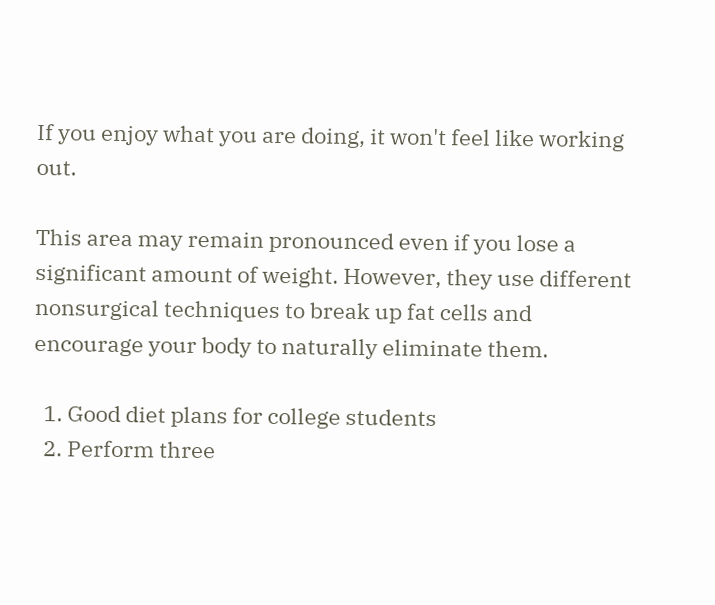If you enjoy what you are doing, it won't feel like working out.

This area may remain pronounced even if you lose a significant amount of weight. However, they use different nonsurgical techniques to break up fat cells and encourage your body to naturally eliminate them.

  1. Good diet plans for college students
  2. Perform three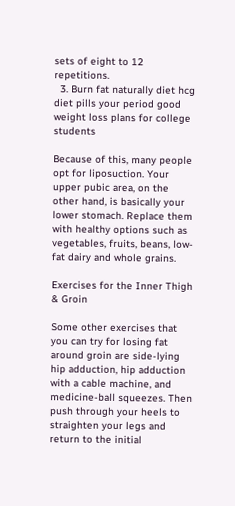sets of eight to 12 repetitions.
  3. Burn fat naturally diet hcg diet pills your period good weight loss plans for college students

Because of this, many people opt for liposuction. Your upper pubic area, on the other hand, is basically your lower stomach. Replace them with healthy options such as vegetables, fruits, beans, low-fat dairy and whole grains.

Exercises for the Inner Thigh & Groin

Some other exercises that you can try for losing fat around groin are side-lying hip adduction, hip adduction with a cable machine, and medicine-ball squeezes. Then push through your heels to straighten your legs and return to the initial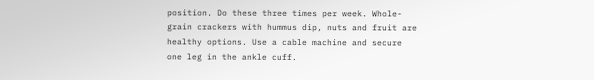position. Do these three times per week. Whole-grain crackers with hummus dip, nuts and fruit are healthy options. Use a cable machine and secure one leg in the ankle cuff.